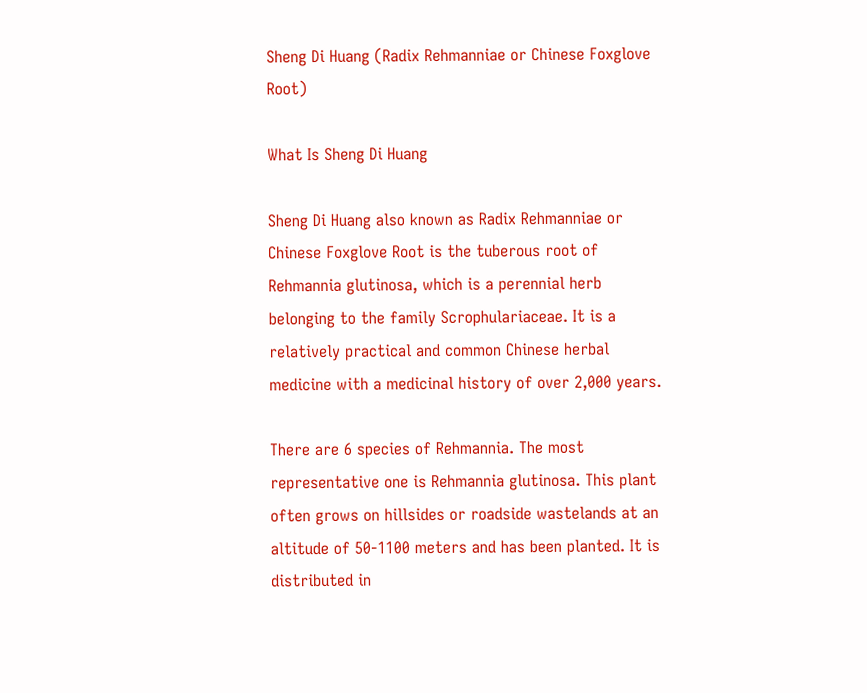Sheng Di Huang (Radix Rehmanniae or Chinese Foxglove Root)

What Is Sheng Di Huang

Sheng Di Huang also known as Radix Rehmanniae or Chinese Foxglove Root is the tuberous root of Rehmannia glutinosa, which is a perennial herb belonging to the family Scrophulariaceae. It is a relatively practical and common Chinese herbal medicine with a medicinal history of over 2,000 years.

There are 6 species of Rehmannia. The most representative one is Rehmannia glutinosa. This plant often grows on hillsides or roadside wastelands at an altitude of 50-1100 meters and has been planted. It is distributed in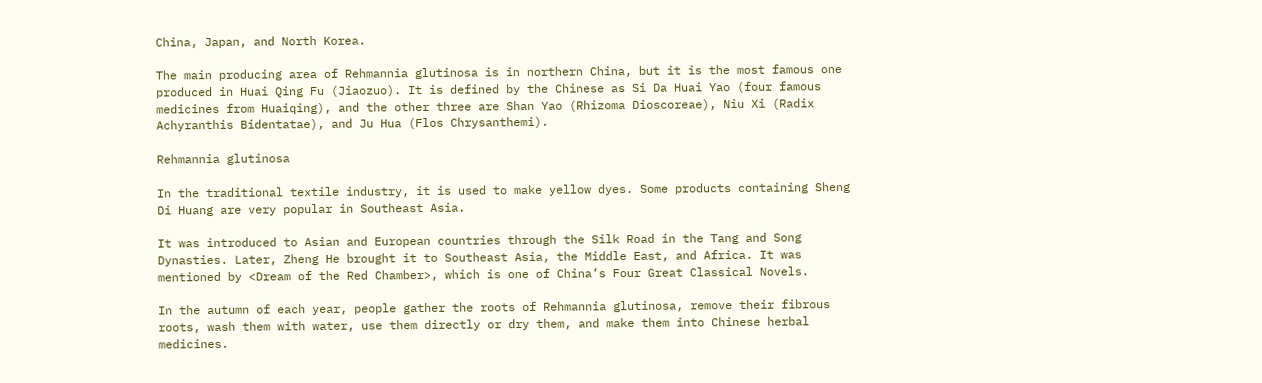China, Japan, and North Korea.

The main producing area of Rehmannia glutinosa is in northern China, but it is the most famous one produced in Huai Qing Fu (Jiaozuo). It is defined by the Chinese as Si Da Huai Yao (four famous medicines from Huaiqing), and the other three are Shan Yao (Rhizoma Dioscoreae), Niu Xi (Radix Achyranthis Bidentatae), and Ju Hua (Flos Chrysanthemi).

Rehmannia glutinosa

In the traditional textile industry, it is used to make yellow dyes. Some products containing Sheng Di Huang are very popular in Southeast Asia.

It was introduced to Asian and European countries through the Silk Road in the Tang and Song Dynasties. Later, Zheng He brought it to Southeast Asia, the Middle East, and Africa. It was mentioned by <Dream of the Red Chamber>, which is one of China’s Four Great Classical Novels.

In the autumn of each year, people gather the roots of Rehmannia glutinosa, remove their fibrous roots, wash them with water, use them directly or dry them, and make them into Chinese herbal medicines.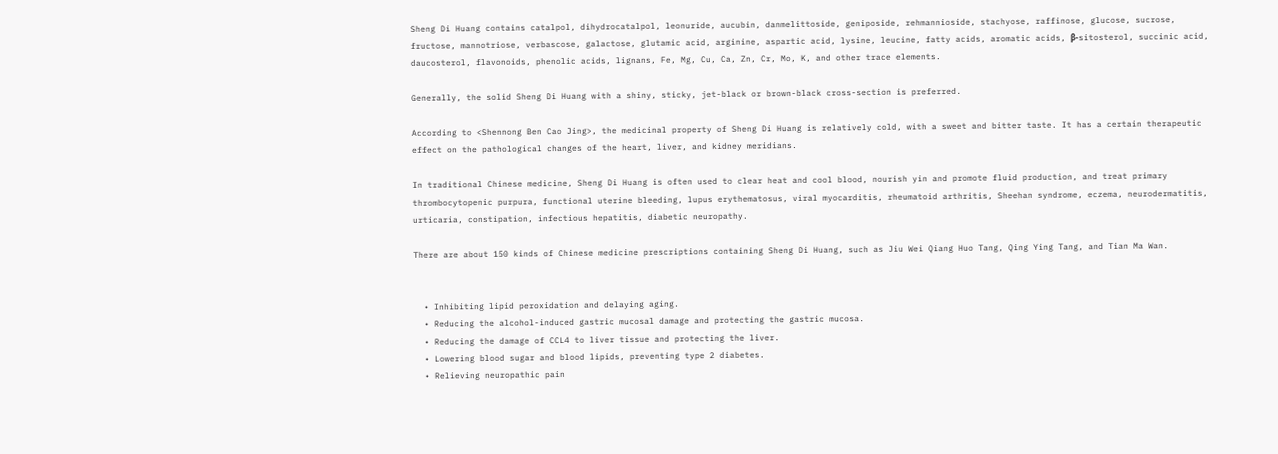Sheng Di Huang contains catalpol, dihydrocatalpol, leonuride, aucubin, danmelittoside, geniposide, rehmannioside, stachyose, raffinose, glucose, sucrose, fructose, mannotriose, verbascose, galactose, glutamic acid, arginine, aspartic acid, lysine, leucine, fatty acids, aromatic acids, β-sitosterol, succinic acid, daucosterol, flavonoids, phenolic acids, lignans, Fe, Mg, Cu, Ca, Zn, Cr, Mo, K, and other trace elements.

Generally, the solid Sheng Di Huang with a shiny, sticky, jet-black or brown-black cross-section is preferred.

According to <Shennong Ben Cao Jing>, the medicinal property of Sheng Di Huang is relatively cold, with a sweet and bitter taste. It has a certain therapeutic effect on the pathological changes of the heart, liver, and kidney meridians.

In traditional Chinese medicine, Sheng Di Huang is often used to clear heat and cool blood, nourish yin and promote fluid production, and treat primary thrombocytopenic purpura, functional uterine bleeding, lupus erythematosus, viral myocarditis, rheumatoid arthritis, Sheehan syndrome, eczema, neurodermatitis, urticaria, constipation, infectious hepatitis, diabetic neuropathy.

There are about 150 kinds of Chinese medicine prescriptions containing Sheng Di Huang, such as Jiu Wei Qiang Huo Tang, Qing Ying Tang, and Tian Ma Wan.


  • Inhibiting lipid peroxidation and delaying aging.
  • Reducing the alcohol-induced gastric mucosal damage and protecting the gastric mucosa.
  • Reducing the damage of CCL4 to liver tissue and protecting the liver.
  • Lowering blood sugar and blood lipids, preventing type 2 diabetes.
  • Relieving neuropathic pain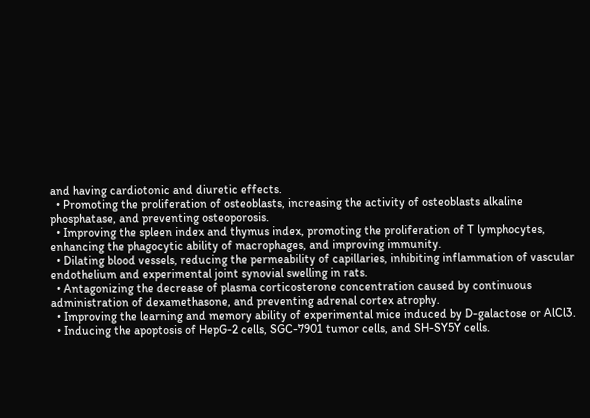and having cardiotonic and diuretic effects.
  • Promoting the proliferation of osteoblasts, increasing the activity of osteoblasts alkaline phosphatase, and preventing osteoporosis.
  • Improving the spleen index and thymus index, promoting the proliferation of T lymphocytes, enhancing the phagocytic ability of macrophages, and improving immunity.
  • Dilating blood vessels, reducing the permeability of capillaries, inhibiting inflammation of vascular endothelium and experimental joint synovial swelling in rats.
  • Antagonizing the decrease of plasma corticosterone concentration caused by continuous administration of dexamethasone, and preventing adrenal cortex atrophy.
  • Improving the learning and memory ability of experimental mice induced by D-galactose or AlCl3.
  • Inducing the apoptosis of HepG-2 cells, SGC-7901 tumor cells, and SH-SY5Y cells.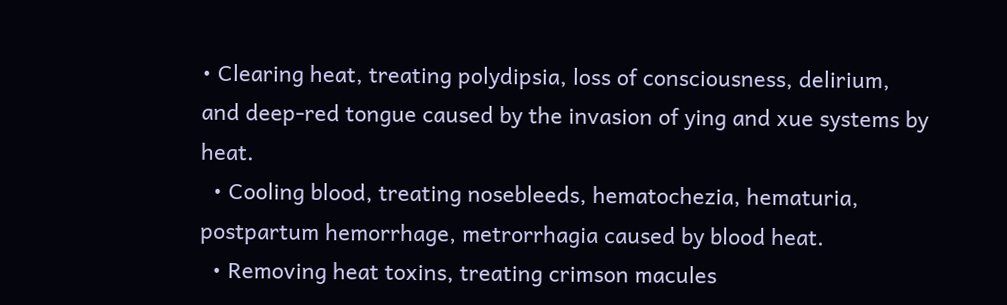• Clearing heat, treating polydipsia, loss of consciousness, delirium, and deep-red tongue caused by the invasion of ying and xue systems by heat.
  • Cooling blood, treating nosebleeds, hematochezia, hematuria, postpartum hemorrhage, metrorrhagia caused by blood heat.
  • Removing heat toxins, treating crimson macules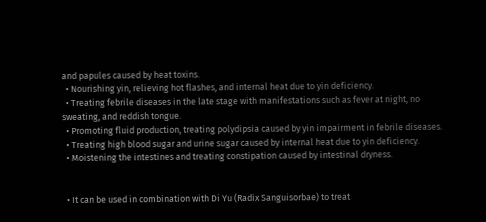and papules caused by heat toxins.
  • Nourishing yin, relieving hot flashes, and internal heat due to yin deficiency.
  • Treating febrile diseases in the late stage with manifestations such as fever at night, no sweating, and reddish tongue.
  • Promoting fluid production, treating polydipsia caused by yin impairment in febrile diseases.
  • Treating high blood sugar and urine sugar caused by internal heat due to yin deficiency.
  • Moistening the intestines and treating constipation caused by intestinal dryness.


  • It can be used in combination with Di Yu (Radix Sanguisorbae) to treat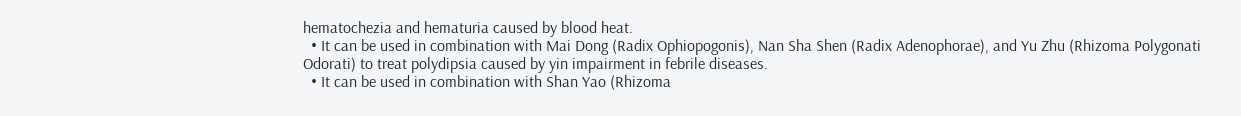hematochezia and hematuria caused by blood heat.
  • It can be used in combination with Mai Dong (Radix Ophiopogonis), Nan Sha Shen (Radix Adenophorae), and Yu Zhu (Rhizoma Polygonati Odorati) to treat polydipsia caused by yin impairment in febrile diseases.
  • It can be used in combination with Shan Yao (Rhizoma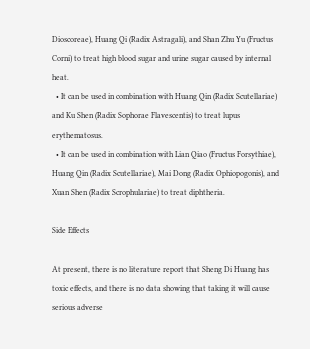Dioscoreae), Huang Qi (Radix Astragali), and Shan Zhu Yu (Fructus Corni) to treat high blood sugar and urine sugar caused by internal heat.
  • It can be used in combination with Huang Qin (Radix Scutellariae) and Ku Shen (Radix Sophorae Flavescentis) to treat lupus erythematosus.
  • It can be used in combination with Lian Qiao (Fructus Forsythiae), Huang Qin (Radix Scutellariae), Mai Dong (Radix Ophiopogonis), and Xuan Shen (Radix Scrophulariae) to treat diphtheria.

Side Effects

At present, there is no literature report that Sheng Di Huang has toxic effects, and there is no data showing that taking it will cause serious adverse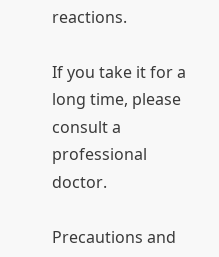reactions.

If you take it for a long time, please consult a professional doctor.

Precautions and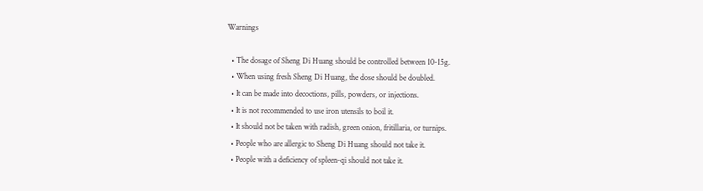Warnings

  • The dosage of Sheng Di Huang should be controlled between 10-15g.
  • When using fresh Sheng Di Huang, the dose should be doubled.
  • It can be made into decoctions, pills, powders, or injections.
  • It is not recommended to use iron utensils to boil it.
  • It should not be taken with radish, green onion, fritillaria, or turnips.
  • People who are allergic to Sheng Di Huang should not take it.
  • People with a deficiency of spleen-qi should not take it.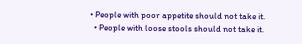• People with poor appetite should not take it.
  • People with loose stools should not take it.